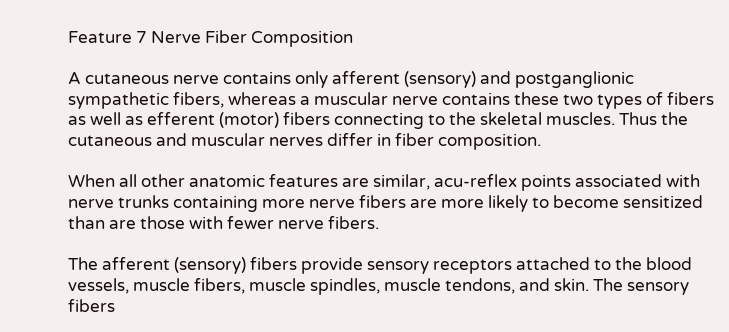Feature 7 Nerve Fiber Composition

A cutaneous nerve contains only afferent (sensory) and postganglionic sympathetic fibers, whereas a muscular nerve contains these two types of fibers as well as efferent (motor) fibers connecting to the skeletal muscles. Thus the cutaneous and muscular nerves differ in fiber composition.

When all other anatomic features are similar, acu-reflex points associated with nerve trunks containing more nerve fibers are more likely to become sensitized than are those with fewer nerve fibers.

The afferent (sensory) fibers provide sensory receptors attached to the blood vessels, muscle fibers, muscle spindles, muscle tendons, and skin. The sensory fibers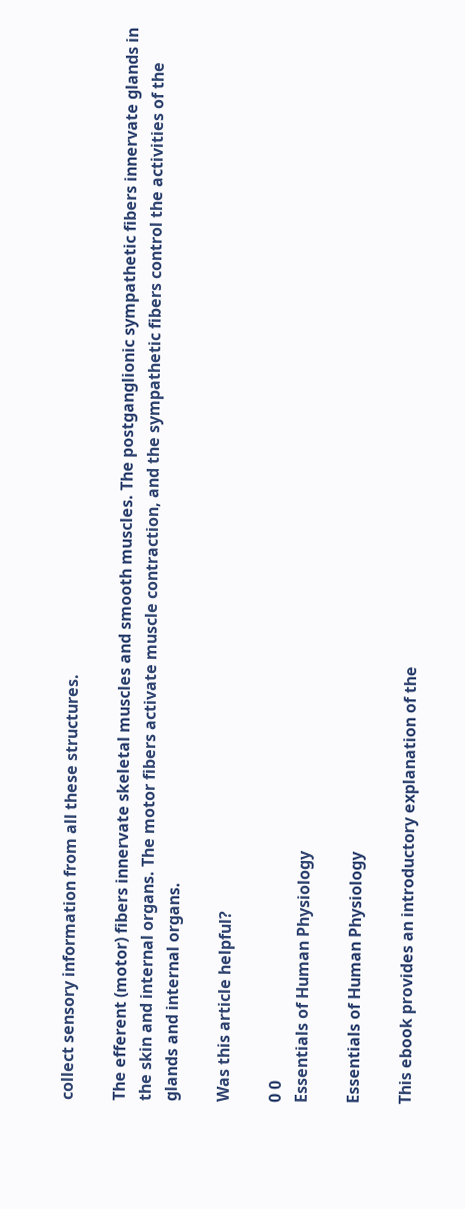collect sensory information from all these structures.

The efferent (motor) fibers innervate skeletal muscles and smooth muscles. The postganglionic sympathetic fibers innervate glands in the skin and internal organs. The motor fibers activate muscle contraction, and the sympathetic fibers control the activities of the glands and internal organs.

Was this article helpful?

0 0
Essentials of Human Physiology

Essentials of Human Physiology

This ebook provides an introductory explanation of the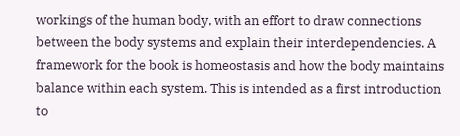workings of the human body, with an effort to draw connections between the body systems and explain their interdependencies. A framework for the book is homeostasis and how the body maintains balance within each system. This is intended as a first introduction to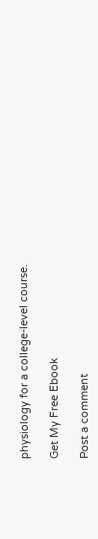physiology for a college-level course.

Get My Free Ebook

Post a comment